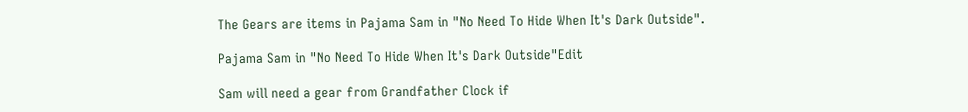The Gears are items in Pajama Sam in "No Need To Hide When It's Dark Outside".

Pajama Sam in "No Need To Hide When It's Dark Outside"Edit

Sam will need a gear from Grandfather Clock if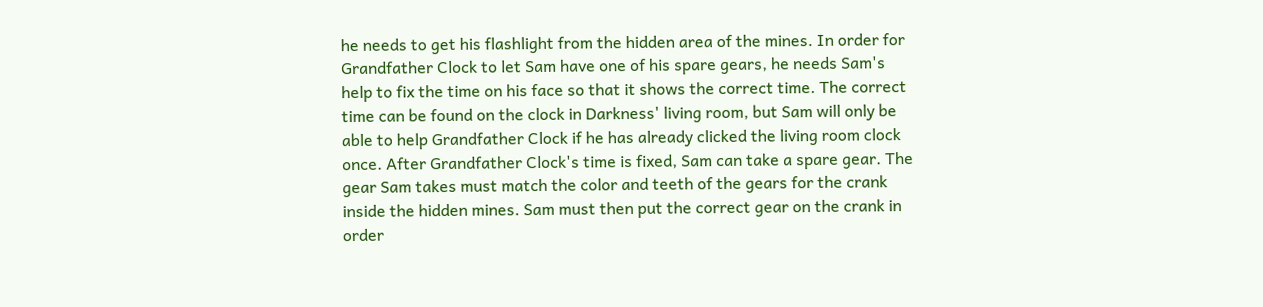he needs to get his flashlight from the hidden area of the mines. In order for Grandfather Clock to let Sam have one of his spare gears, he needs Sam's help to fix the time on his face so that it shows the correct time. The correct time can be found on the clock in Darkness' living room, but Sam will only be able to help Grandfather Clock if he has already clicked the living room clock once. After Grandfather Clock's time is fixed, Sam can take a spare gear. The gear Sam takes must match the color and teeth of the gears for the crank inside the hidden mines. Sam must then put the correct gear on the crank in order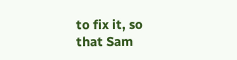to fix it, so that Sam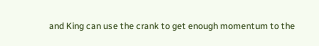and King can use the crank to get enough momentum to the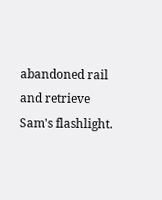abandoned rail and retrieve Sam's flashlight.